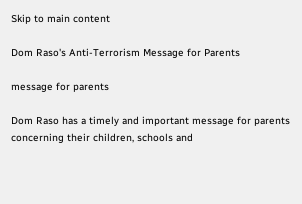Skip to main content

Dom Raso's Anti-Terrorism Message for Parents

message for parents

Dom Raso has a timely and important message for parents concerning their children, schools and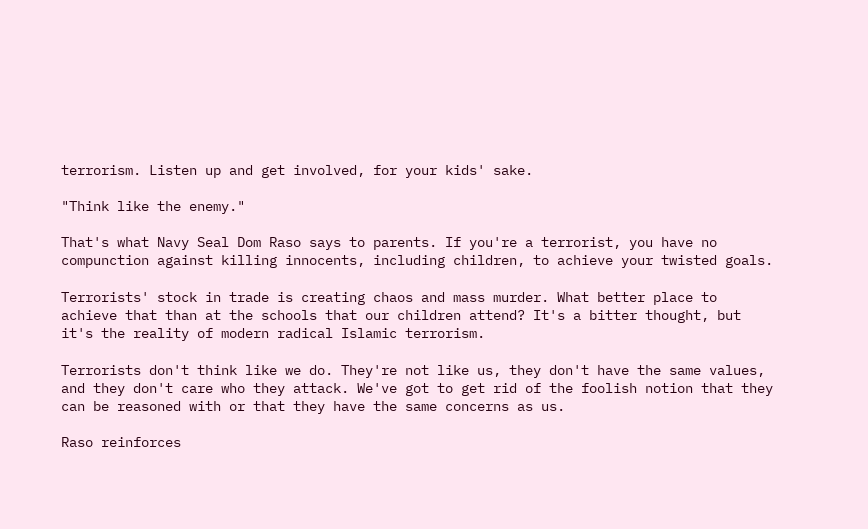terrorism. Listen up and get involved, for your kids' sake.

"Think like the enemy."

That's what Navy Seal Dom Raso says to parents. If you're a terrorist, you have no compunction against killing innocents, including children, to achieve your twisted goals.

Terrorists' stock in trade is creating chaos and mass murder. What better place to achieve that than at the schools that our children attend? It's a bitter thought, but it's the reality of modern radical Islamic terrorism.

Terrorists don't think like we do. They're not like us, they don't have the same values, and they don't care who they attack. We've got to get rid of the foolish notion that they can be reasoned with or that they have the same concerns as us.

Raso reinforces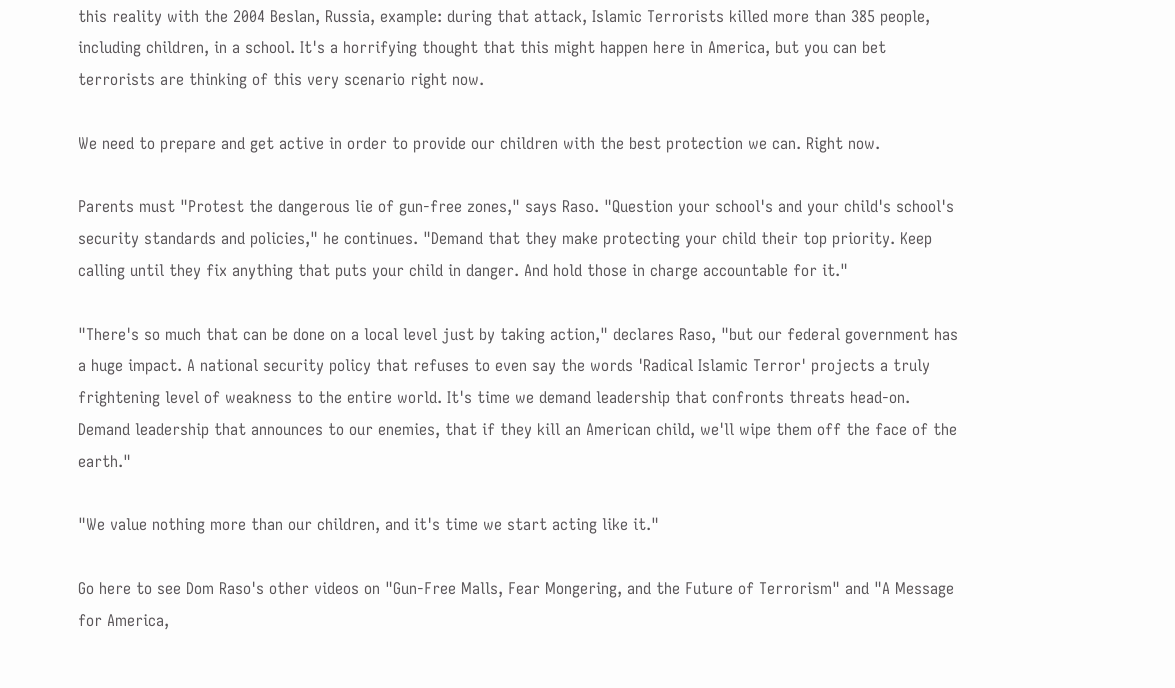this reality with the 2004 Beslan, Russia, example: during that attack, Islamic Terrorists killed more than 385 people, including children, in a school. It's a horrifying thought that this might happen here in America, but you can bet terrorists are thinking of this very scenario right now.

We need to prepare and get active in order to provide our children with the best protection we can. Right now.

Parents must "Protest the dangerous lie of gun-free zones," says Raso. "Question your school's and your child's school's security standards and policies," he continues. "Demand that they make protecting your child their top priority. Keep calling until they fix anything that puts your child in danger. And hold those in charge accountable for it."

"There's so much that can be done on a local level just by taking action," declares Raso, "but our federal government has a huge impact. A national security policy that refuses to even say the words 'Radical Islamic Terror' projects a truly frightening level of weakness to the entire world. It's time we demand leadership that confronts threats head-on. Demand leadership that announces to our enemies, that if they kill an American child, we'll wipe them off the face of the earth."

"We value nothing more than our children, and it's time we start acting like it."

Go here to see Dom Raso's other videos on "Gun-Free Malls, Fear Mongering, and the Future of Terrorism" and "A Message for America,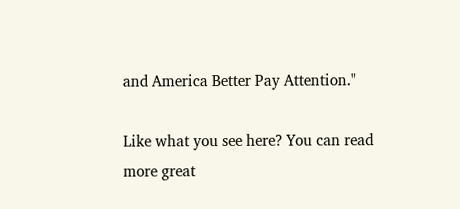and America Better Pay Attention."

Like what you see here? You can read more great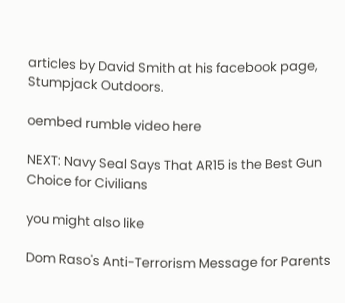articles by David Smith at his facebook page, Stumpjack Outdoors.

oembed rumble video here

NEXT: Navy Seal Says That AR15 is the Best Gun Choice for Civilians

you might also like

Dom Raso's Anti-Terrorism Message for Parents